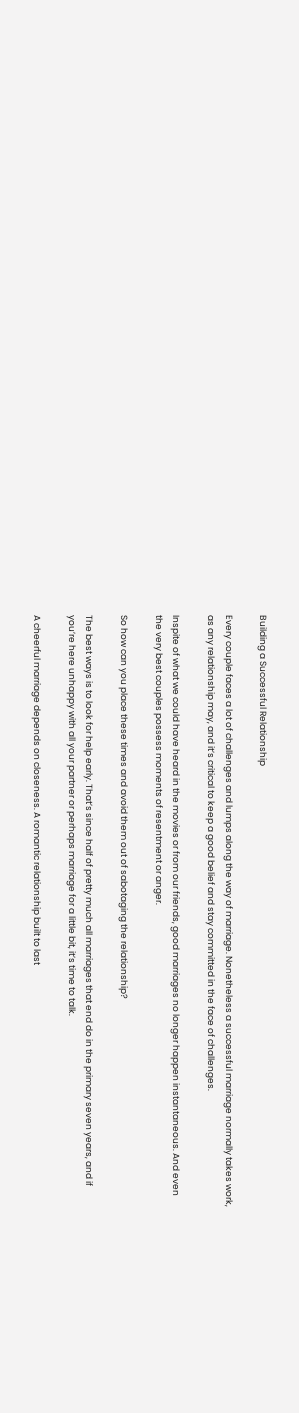Building a Successful Relationship

Every couple faces a lot of challenges and lumps along the way of marriage. Nonetheless a successful marriage normally takes work, as any relationship may, and it’s critical to keep a good belief and stay committed in the face of challenges.

Inspite of what we could have heard in the movies or from our friends, good marriages no longer happen instantaneous. And even the very best couples possess moments of resentment or anger.

So how can you place these times and avoid them out of sabotaging the relationship?

The best ways is to look for help early. That’s since half of pretty much all marriages that end do in the primary seven years, and if you’re here unhappy with all your partner or perhaps marriage for a little bit, it’s time to talk.

A cheerful marriage depends on closeness. A romantic relationship built to last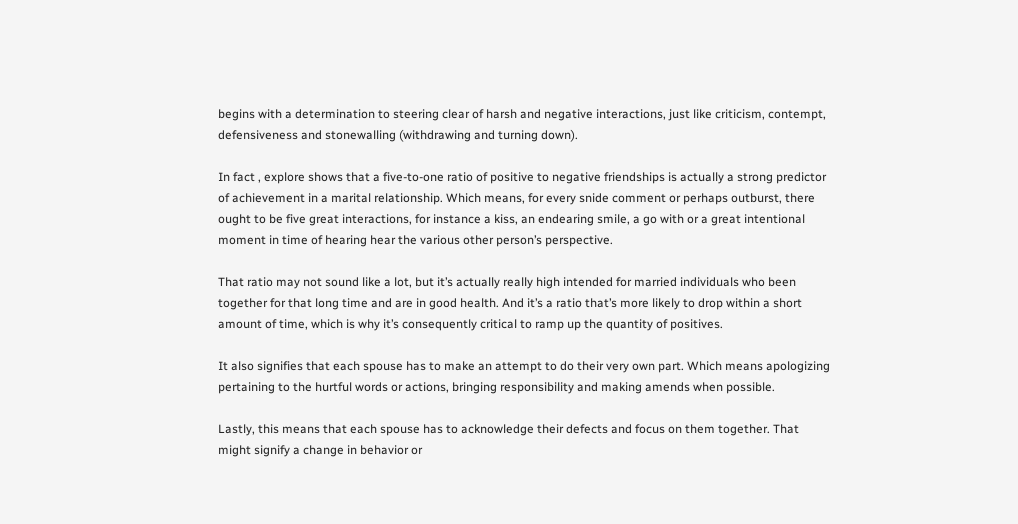begins with a determination to steering clear of harsh and negative interactions, just like criticism, contempt, defensiveness and stonewalling (withdrawing and turning down).

In fact , explore shows that a five-to-one ratio of positive to negative friendships is actually a strong predictor of achievement in a marital relationship. Which means, for every snide comment or perhaps outburst, there ought to be five great interactions, for instance a kiss, an endearing smile, a go with or a great intentional moment in time of hearing hear the various other person’s perspective.

That ratio may not sound like a lot, but it’s actually really high intended for married individuals who been together for that long time and are in good health. And it’s a ratio that’s more likely to drop within a short amount of time, which is why it’s consequently critical to ramp up the quantity of positives.

It also signifies that each spouse has to make an attempt to do their very own part. Which means apologizing pertaining to the hurtful words or actions, bringing responsibility and making amends when possible.

Lastly, this means that each spouse has to acknowledge their defects and focus on them together. That might signify a change in behavior or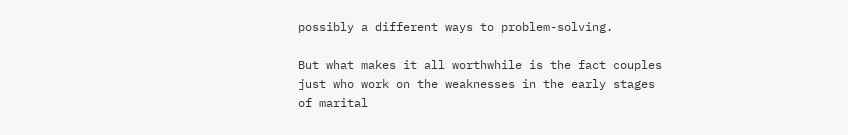possibly a different ways to problem-solving.

But what makes it all worthwhile is the fact couples just who work on the weaknesses in the early stages of marital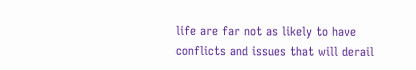life are far not as likely to have conflicts and issues that will derail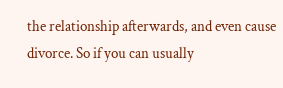the relationship afterwards, and even cause divorce. So if you can usually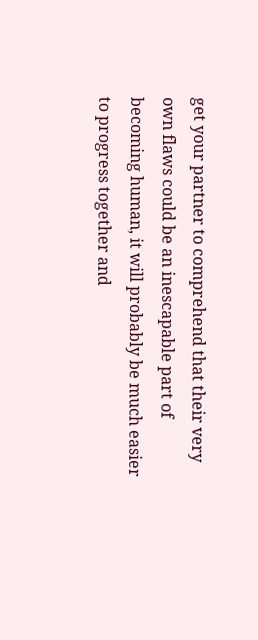get your partner to comprehend that their very own flaws could be an inescapable part of becoming human, it will probably be much easier to progress together and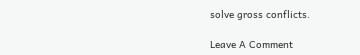solve gross conflicts.

Leave A Comment